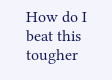How do I beat this tougher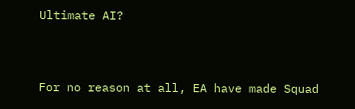Ultimate AI?


For no reason at all, EA have made Squad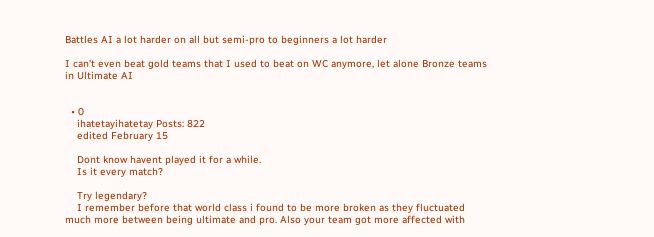Battles AI a lot harder on all but semi-pro to beginners a lot harder

I can't even beat gold teams that I used to beat on WC anymore, let alone Bronze teams in Ultimate AI


  • 0
    ihatetayihatetay Posts: 822
    edited February 15

    Dont know havent played it for a while.
    Is it every match?

    Try legendary?
    I remember before that world class i found to be more broken as they fluctuated much more between being ultimate and pro. Also your team got more affected with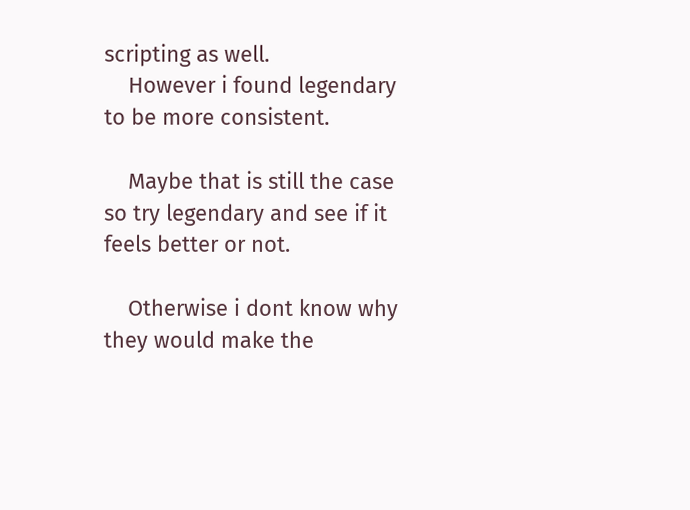scripting as well.
    However i found legendary to be more consistent.

    Maybe that is still the case so try legendary and see if it feels better or not.

    Otherwise i dont know why they would make the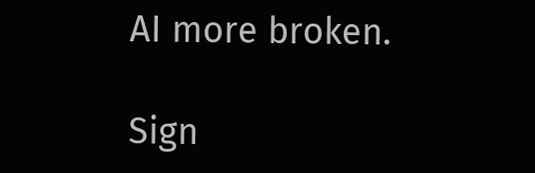AI more broken.

Sign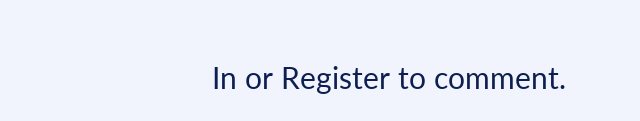In or Register to comment.